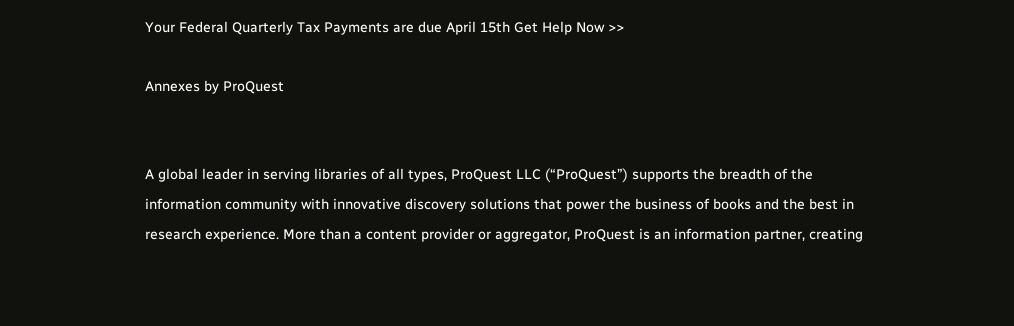Your Federal Quarterly Tax Payments are due April 15th Get Help Now >>

Annexes by ProQuest


A global leader in serving libraries of all types, ProQuest LLC (“ProQuest”) supports the breadth of the information community with innovative discovery solutions that power the business of books and the best in research experience. More than a content provider or aggregator, ProQuest is an information partner, creating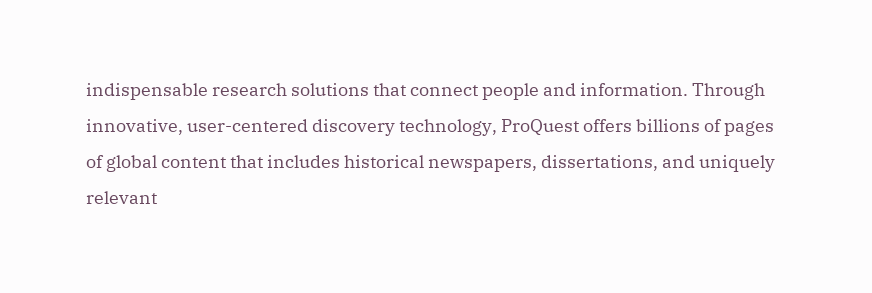indispensable research solutions that connect people and information. Through innovative, user-centered discovery technology, ProQuest offers billions of pages of global content that includes historical newspapers, dissertations, and uniquely relevant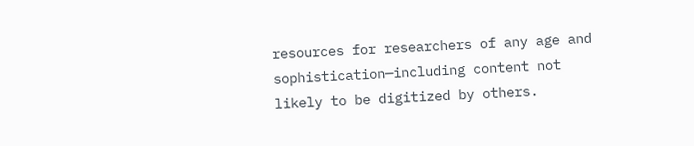resources for researchers of any age and sophistication—including content not likely to be digitized by others.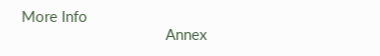More Info
                                    Annex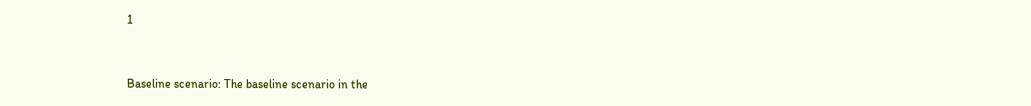1


Baseline scenario: The baseline scenario in the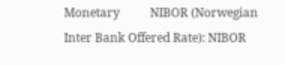Monetary          NIBOR (Norwegian Inter Bank Offered Rate): NIBOR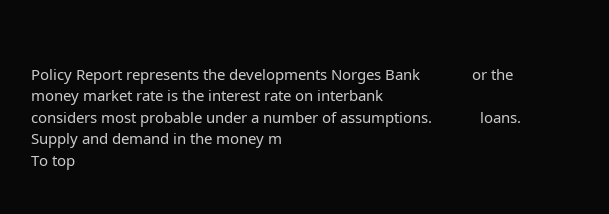Policy Report represents the developments Norges Bank             or the money market rate is the interest rate on interbank
considers most probable under a number of assumptions.            loans. Supply and demand in the money m
To top